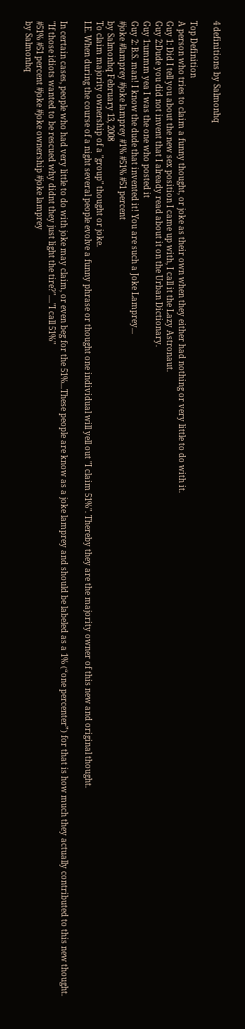4 definitions by Salmonhq

Top Definition
A person who tries to claim a funny thought, or joke as their own when they either had nothing or very little to do with it.
Guy 1: Did I tell you about the new sex position I came up with, I call it the Lazy Astronaut.
Guy 2:Dude you did not invent that I already read about it on the Urban Dictionary.
Guy 1:ummm yea I was the one who posted it
Guy 2: B.S. man! I know the dude that invented it! You are such a Joke Lamprey...
#joke #lamprey #joke lamprey #1% #51% #51 percent
by Salmonhq February 13, 2008
To claim majority ownership of a "group" thought or joke.
I.E. When during the course of a night several people evolve a funny phrase or thought one individual will yell out "I claim 51%". Thereby they are the majority owner of this new and original thought.

In certain cases, people who had very little to do with joke may claim, or even beg for the 51%...These people are know as a joke lamprey and should be labeled as a 1% (“one percenter”) for that is how much they actually contributed to this new thought.
"If those idiots wanted to be rescued why didnt they just light the tire?"...."I call 51%"
#51% #51 percent #joke #joke ownership #joke lamprey
by Salmonhq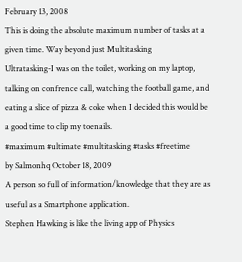February 13, 2008
This is doing the absolute maximum number of tasks at a given time. Way beyond just Multitasking
Ultratasking-I was on the toilet, working on my laptop, talking on confrence call, watching the football game, and eating a slice of pizza & coke when I decided this would be a good time to clip my toenails.
#maximum #ultimate #multitasking #tasks #freetime
by Salmonhq October 18, 2009
A person so full of information/knowledge that they are as useful as a Smartphone application.
Stephen Hawking is like the living app of Physics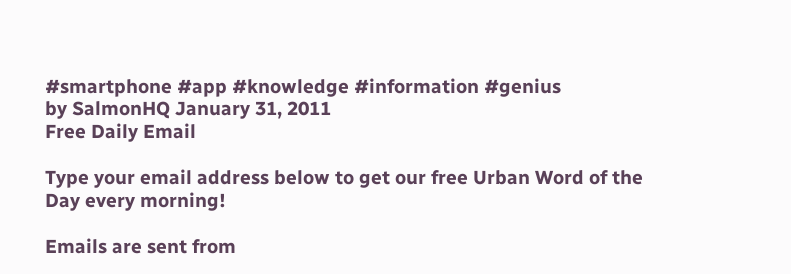#smartphone #app #knowledge #information #genius
by SalmonHQ January 31, 2011
Free Daily Email

Type your email address below to get our free Urban Word of the Day every morning!

Emails are sent from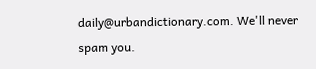daily@urbandictionary.com. We'll never spam you.